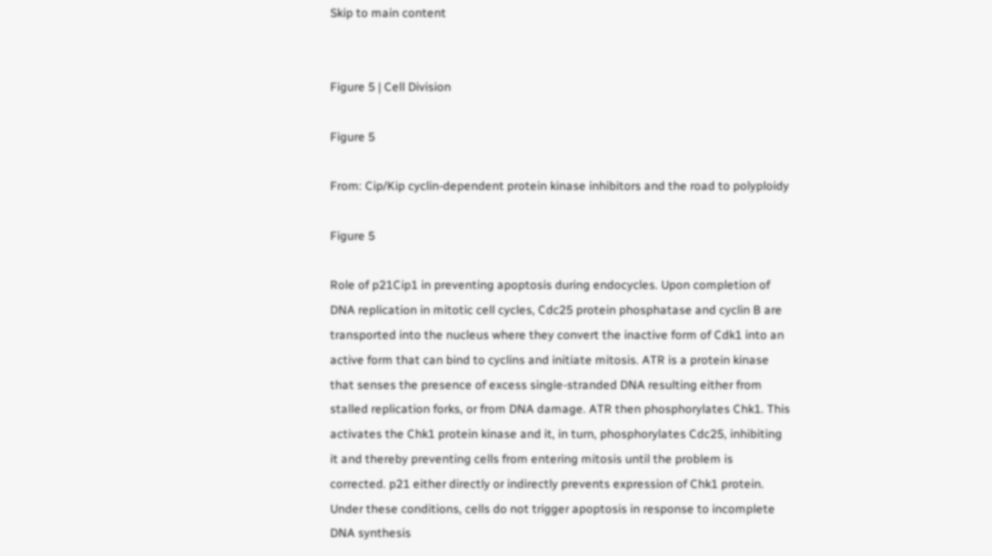Skip to main content


Figure 5 | Cell Division

Figure 5

From: Cip/Kip cyclin-dependent protein kinase inhibitors and the road to polyploidy

Figure 5

Role of p21Cip1 in preventing apoptosis during endocycles. Upon completion of DNA replication in mitotic cell cycles, Cdc25 protein phosphatase and cyclin B are transported into the nucleus where they convert the inactive form of Cdk1 into an active form that can bind to cyclins and initiate mitosis. ATR is a protein kinase that senses the presence of excess single-stranded DNA resulting either from stalled replication forks, or from DNA damage. ATR then phosphorylates Chk1. This activates the Chk1 protein kinase and it, in turn, phosphorylates Cdc25, inhibiting it and thereby preventing cells from entering mitosis until the problem is corrected. p21 either directly or indirectly prevents expression of Chk1 protein. Under these conditions, cells do not trigger apoptosis in response to incomplete DNA synthesis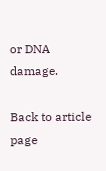or DNA damage.

Back to article page